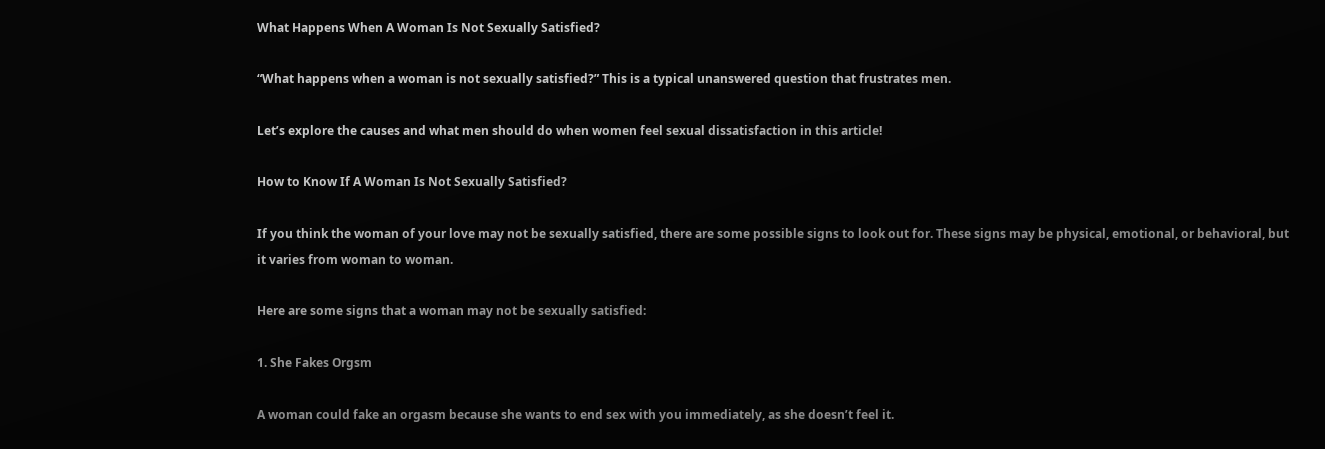What Happens When A Woman Is Not Sexually Satisfied?

“What happens when a woman is not sexually satisfied?” This is a typical unanswered question that frustrates men.

Let’s explore the causes and what men should do when women feel sexual dissatisfaction in this article!

How to Know If A Woman Is Not Sexually Satisfied?

If you think the woman of your love may not be sexually satisfied, there are some possible signs to look out for. These signs may be physical, emotional, or behavioral, but it varies from woman to woman.

Here are some signs that a woman may not be sexually satisfied:

1. She Fakes Orgsm

A woman could fake an orgasm because she wants to end sex with you immediately, as she doesn’t feel it.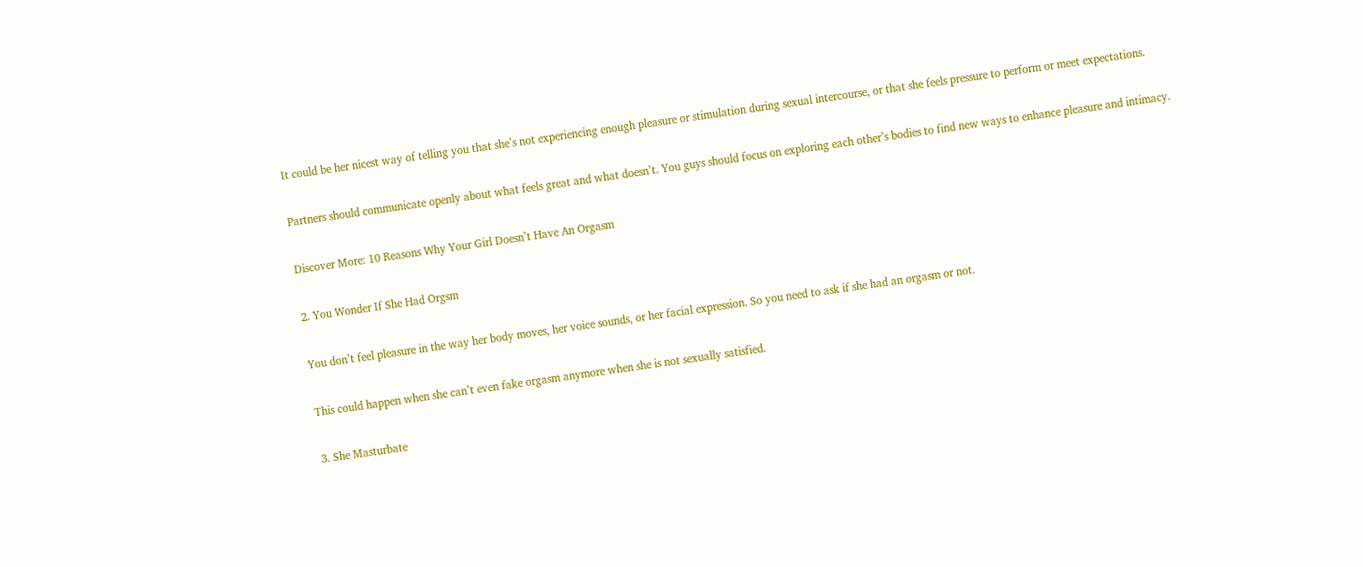It could be her nicest way of telling you that she’s not experiencing enough pleasure or stimulation during sexual intercourse, or that she feels pressure to perform or meet expectations.

Partners should communicate openly about what feels great and what doesn’t. You guys should focus on exploring each other’s bodies to find new ways to enhance pleasure and intimacy.

Discover More: 10 Reasons Why Your Girl Doesn’t Have An Orgasm

2. You Wonder If She Had Orgsm

You don’t feel pleasure in the way her body moves, her voice sounds, or her facial expression. So you need to ask if she had an orgasm or not.

This could happen when she can’t even fake orgasm anymore when she is not sexually satisfied.

3. She Masturbate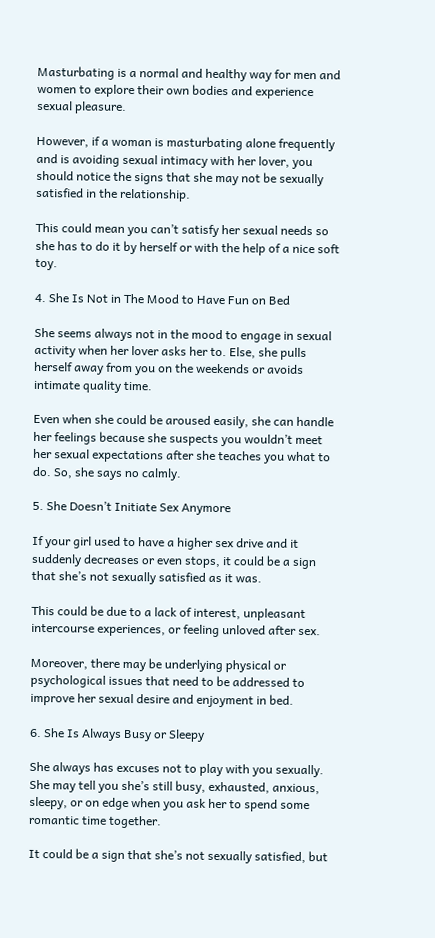Masturbating is a normal and healthy way for men and women to explore their own bodies and experience sexual pleasure.

However, if a woman is masturbating alone frequently and is avoiding sexual intimacy with her lover, you should notice the signs that she may not be sexually satisfied in the relationship.

This could mean you can’t satisfy her sexual needs so she has to do it by herself or with the help of a nice soft toy.

4. She Is Not in The Mood to Have Fun on Bed

She seems always not in the mood to engage in sexual activity when her lover asks her to. Else, she pulls herself away from you on the weekends or avoids intimate quality time.

Even when she could be aroused easily, she can handle her feelings because she suspects you wouldn’t meet her sexual expectations after she teaches you what to do. So, she says no calmly.

5. She Doesn’t Initiate Sex Anymore

If your girl used to have a higher sex drive and it suddenly decreases or even stops, it could be a sign that she’s not sexually satisfied as it was.

This could be due to a lack of interest, unpleasant intercourse experiences, or feeling unloved after sex.

Moreover, there may be underlying physical or psychological issues that need to be addressed to improve her sexual desire and enjoyment in bed.

6. She Is Always Busy or Sleepy

She always has excuses not to play with you sexually. She may tell you she’s still busy, exhausted, anxious, sleepy, or on edge when you ask her to spend some romantic time together.

It could be a sign that she’s not sexually satisfied, but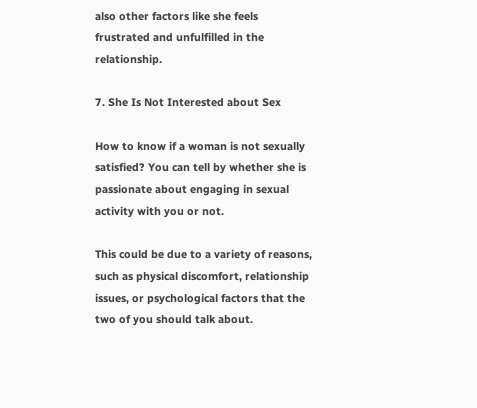also other factors like she feels frustrated and unfulfilled in the relationship.

7. She Is Not Interested about Sex

How to know if a woman is not sexually satisfied? You can tell by whether she is passionate about engaging in sexual activity with you or not.

This could be due to a variety of reasons, such as physical discomfort, relationship issues, or psychological factors that the two of you should talk about.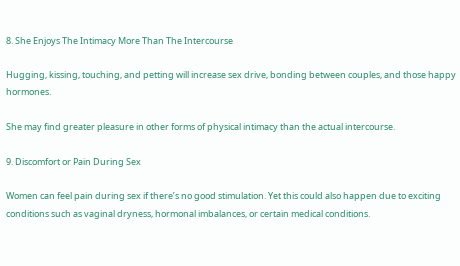8. She Enjoys The Intimacy More Than The Intercourse

Hugging, kissing, touching, and petting will increase sex drive, bonding between couples, and those happy hormones.

She may find greater pleasure in other forms of physical intimacy than the actual intercourse.

9. Discomfort or Pain During Sex

Women can feel pain during sex if there’s no good stimulation. Yet this could also happen due to exciting conditions such as vaginal dryness, hormonal imbalances, or certain medical conditions.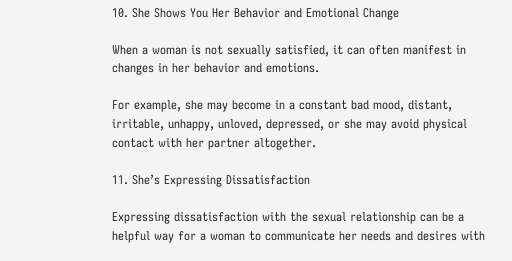10. She Shows You Her Behavior and Emotional Change

When a woman is not sexually satisfied, it can often manifest in changes in her behavior and emotions.

For example, she may become in a constant bad mood, distant, irritable, unhappy, unloved, depressed, or she may avoid physical contact with her partner altogether.

11. She’s Expressing Dissatisfaction

Expressing dissatisfaction with the sexual relationship can be a helpful way for a woman to communicate her needs and desires with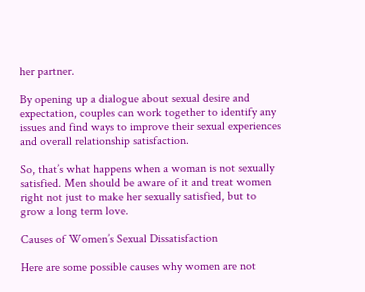her partner.

By opening up a dialogue about sexual desire and expectation, couples can work together to identify any issues and find ways to improve their sexual experiences and overall relationship satisfaction.

So, that’s what happens when a woman is not sexually satisfied. Men should be aware of it and treat women right not just to make her sexually satisfied, but to grow a long term love.

Causes of Women’s Sexual Dissatisfaction

Here are some possible causes why women are not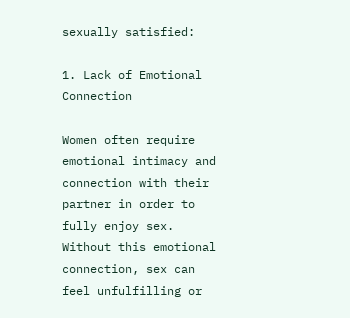sexually satisfied:

1. Lack of Emotional Connection

Women often require emotional intimacy and connection with their partner in order to fully enjoy sex. Without this emotional connection, sex can feel unfulfilling or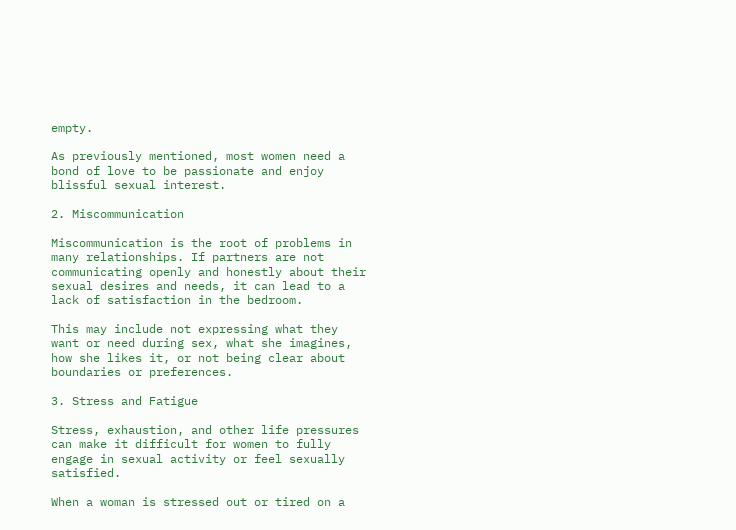empty.

As previously mentioned, most women need a bond of love to be passionate and enjoy blissful sexual interest.

2. Miscommunication

Miscommunication is the root of problems in many relationships. If partners are not communicating openly and honestly about their sexual desires and needs, it can lead to a lack of satisfaction in the bedroom.

This may include not expressing what they want or need during sex, what she imagines, how she likes it, or not being clear about boundaries or preferences.

3. Stress and Fatigue

Stress, exhaustion, and other life pressures can make it difficult for women to fully engage in sexual activity or feel sexually satisfied.

When a woman is stressed out or tired on a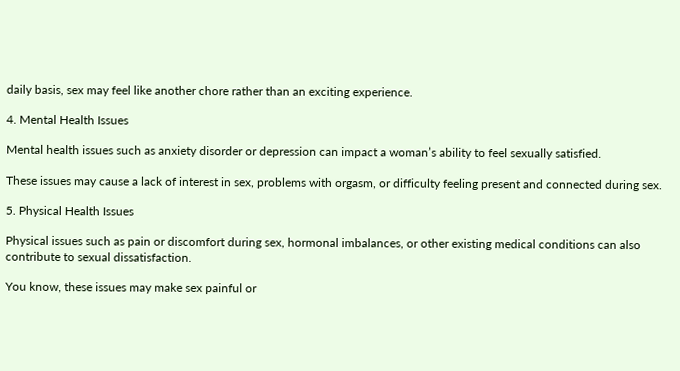daily basis, sex may feel like another chore rather than an exciting experience.

4. Mental Health Issues

Mental health issues such as anxiety disorder or depression can impact a woman’s ability to feel sexually satisfied.

These issues may cause a lack of interest in sex, problems with orgasm, or difficulty feeling present and connected during sex.

5. Physical Health Issues

Physical issues such as pain or discomfort during sex, hormonal imbalances, or other existing medical conditions can also contribute to sexual dissatisfaction.

You know, these issues may make sex painful or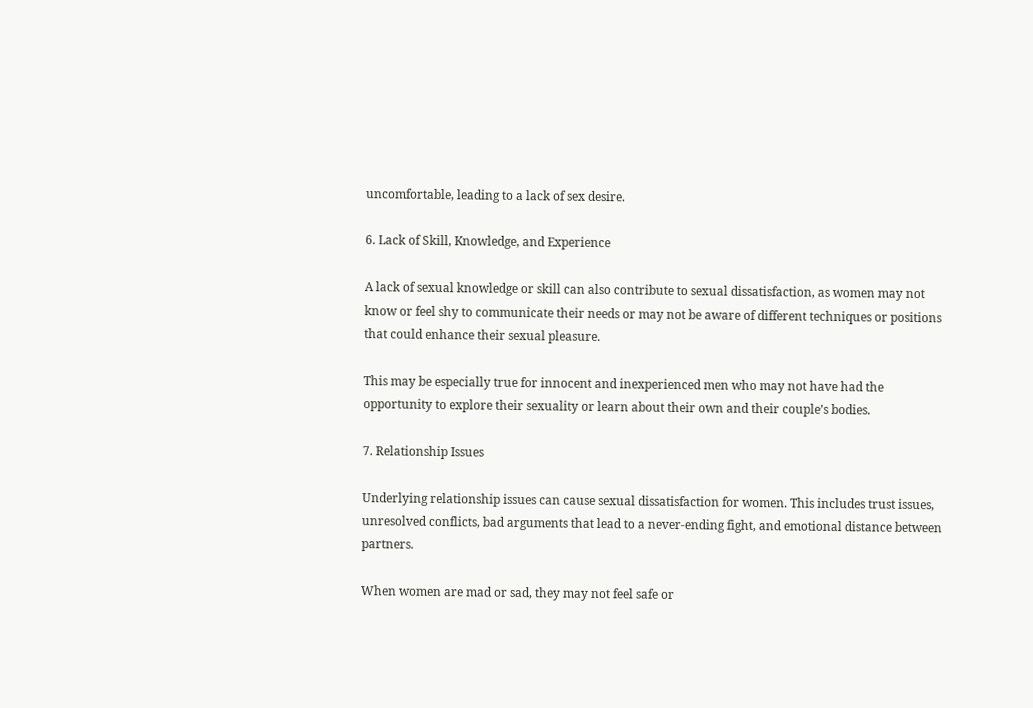uncomfortable, leading to a lack of sex desire.

6. Lack of Skill, Knowledge, and Experience

A lack of sexual knowledge or skill can also contribute to sexual dissatisfaction, as women may not know or feel shy to communicate their needs or may not be aware of different techniques or positions that could enhance their sexual pleasure.

This may be especially true for innocent and inexperienced men who may not have had the opportunity to explore their sexuality or learn about their own and their couple’s bodies.

7. Relationship Issues

Underlying relationship issues can cause sexual dissatisfaction for women. This includes trust issues, unresolved conflicts, bad arguments that lead to a never-ending fight, and emotional distance between partners.

When women are mad or sad, they may not feel safe or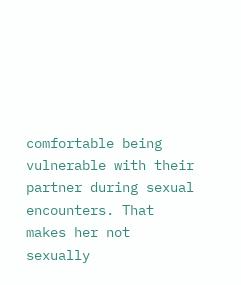comfortable being vulnerable with their partner during sexual encounters. That makes her not sexually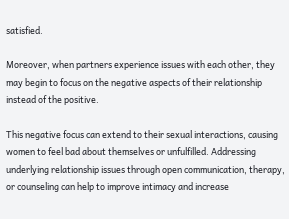satisfied.

Moreover, when partners experience issues with each other, they may begin to focus on the negative aspects of their relationship instead of the positive.

This negative focus can extend to their sexual interactions, causing women to feel bad about themselves or unfulfilled. Addressing underlying relationship issues through open communication, therapy, or counseling can help to improve intimacy and increase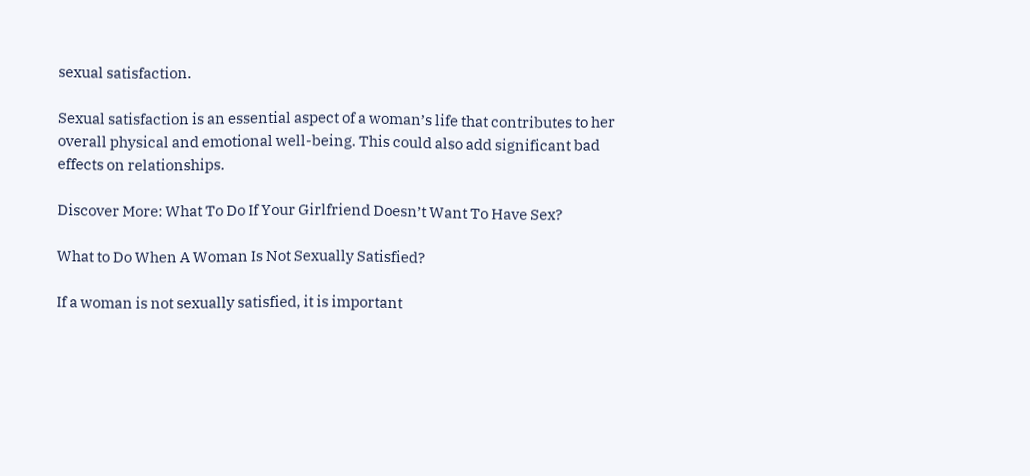sexual satisfaction.

Sexual satisfaction is an essential aspect of a woman’s life that contributes to her overall physical and emotional well-being. This could also add significant bad effects on relationships.

Discover More: What To Do If Your Girlfriend Doesn’t Want To Have Sex?

What to Do When A Woman Is Not Sexually Satisfied?

If a woman is not sexually satisfied, it is important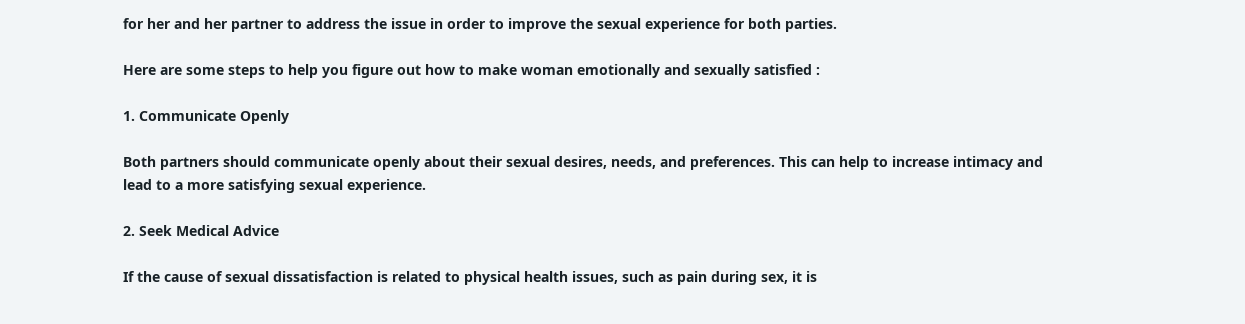for her and her partner to address the issue in order to improve the sexual experience for both parties.

Here are some steps to help you figure out how to make woman emotionally and sexually satisfied :

1. Communicate Openly

Both partners should communicate openly about their sexual desires, needs, and preferences. This can help to increase intimacy and lead to a more satisfying sexual experience.

2. Seek Medical Advice

If the cause of sexual dissatisfaction is related to physical health issues, such as pain during sex, it is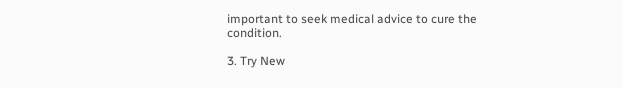important to seek medical advice to cure the condition.

3. Try New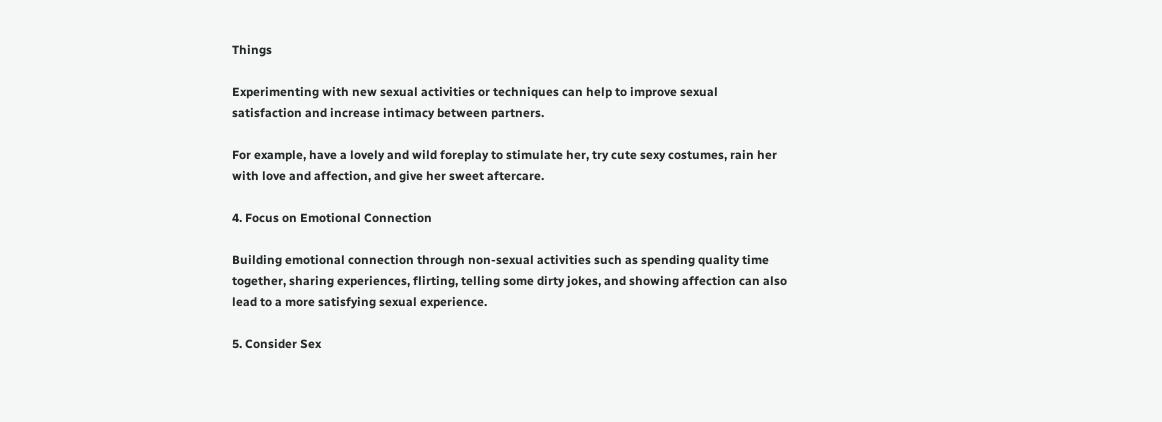Things

Experimenting with new sexual activities or techniques can help to improve sexual satisfaction and increase intimacy between partners.

For example, have a lovely and wild foreplay to stimulate her, try cute sexy costumes, rain her with love and affection, and give her sweet aftercare.

4. Focus on Emotional Connection

Building emotional connection through non-sexual activities such as spending quality time together, sharing experiences, flirting, telling some dirty jokes, and showing affection can also lead to a more satisfying sexual experience.

5. Consider Sex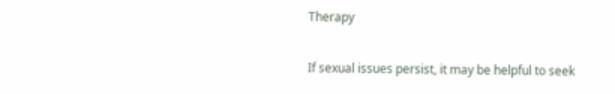Therapy

If sexual issues persist, it may be helpful to seek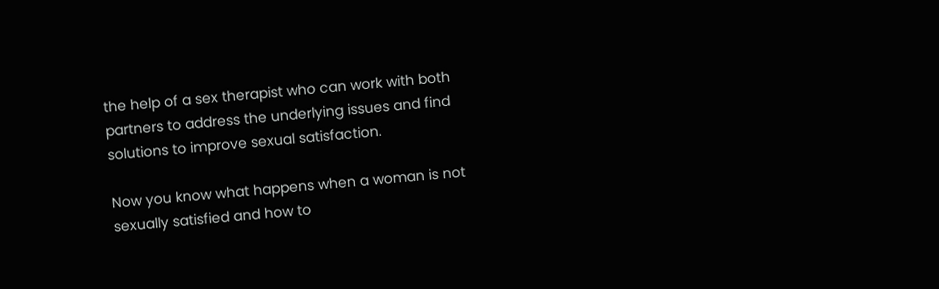the help of a sex therapist who can work with both partners to address the underlying issues and find solutions to improve sexual satisfaction.

Now you know what happens when a woman is not sexually satisfied and how to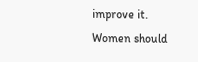improve it. Women should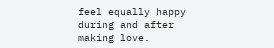feel equally happy during and after making love.